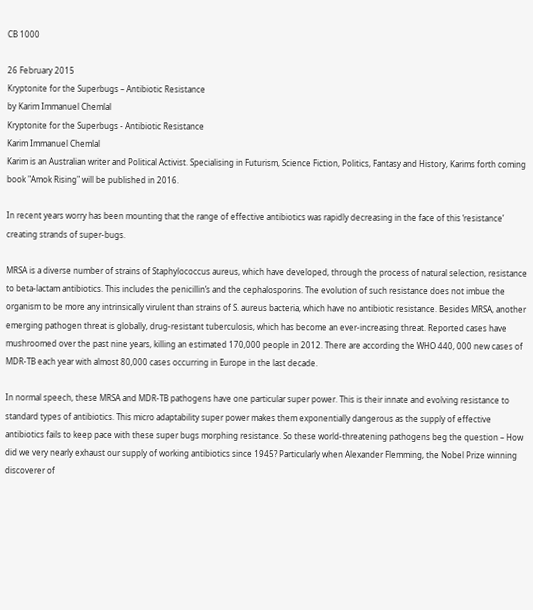CB 1000

26 February 2015
Kryptonite for the Superbugs – Antibiotic Resistance
by Karim Immanuel Chemlal
Kryptonite for the Superbugs - Antibiotic Resistance
Karim Immanuel Chemlal
Karim is an Australian writer and Political Activist. Specialising in Futurism, Science Fiction, Politics, Fantasy and History, Karims forth coming book "Amok Rising" will be published in 2016.

In recent years worry has been mounting that the range of effective antibiotics was rapidly decreasing in the face of this ‘resistance’ creating strands of super-bugs.

MRSA is a diverse number of strains of Staphylococcus aureus, which have developed, through the process of natural selection, resistance to beta-lactam antibiotics. This includes the penicillin’s and the cephalosporins. The evolution of such resistance does not imbue the organism to be more any intrinsically virulent than strains of S. aureus bacteria, which have no antibiotic resistance. Besides MRSA, another emerging pathogen threat is globally, drug-resistant tuberculosis, which has become an ever-increasing threat. Reported cases have mushroomed over the past nine years, killing an estimated 170,000 people in 2012. There are according the WHO 440, 000 new cases of MDR-TB each year with almost 80,000 cases occurring in Europe in the last decade.

In normal speech, these MRSA and MDR-TB pathogens have one particular super power. This is their innate and evolving resistance to standard types of antibiotics. This micro adaptability super power makes them exponentially dangerous as the supply of effective antibiotics fails to keep pace with these super bugs morphing resistance. So these world-threatening pathogens beg the question – How did we very nearly exhaust our supply of working antibiotics since 1945? Particularly when Alexander Flemming, the Nobel Prize winning discoverer of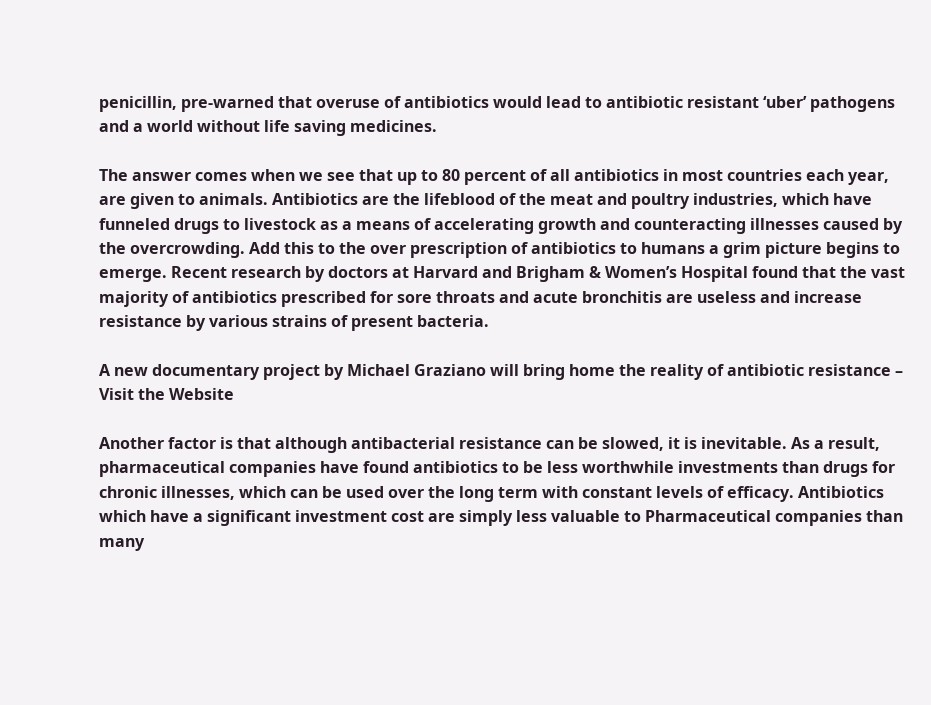penicillin, pre-warned that overuse of antibiotics would lead to antibiotic resistant ‘uber’ pathogens and a world without life saving medicines.

The answer comes when we see that up to 80 percent of all antibiotics in most countries each year, are given to animals. Antibiotics are the lifeblood of the meat and poultry industries, which have funneled drugs to livestock as a means of accelerating growth and counteracting illnesses caused by the overcrowding. Add this to the over prescription of antibiotics to humans a grim picture begins to emerge. Recent research by doctors at Harvard and Brigham & Women’s Hospital found that the vast majority of antibiotics prescribed for sore throats and acute bronchitis are useless and increase resistance by various strains of present bacteria.

A new documentary project by Michael Graziano will bring home the reality of antibiotic resistance – Visit the Website

Another factor is that although antibacterial resistance can be slowed, it is inevitable. As a result, pharmaceutical companies have found antibiotics to be less worthwhile investments than drugs for chronic illnesses, which can be used over the long term with constant levels of efficacy. Antibiotics which have a significant investment cost are simply less valuable to Pharmaceutical companies than many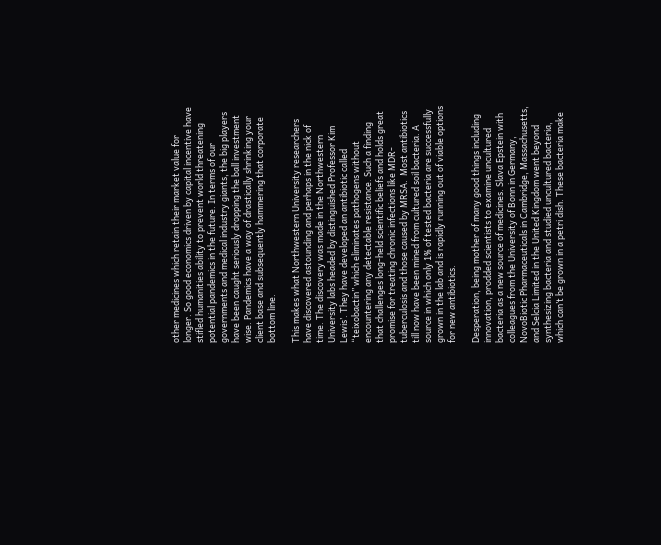other medicines which retain their market value for longer. So good economics driven by capital incentive have stifled humanities ability to prevent world threatening potential pandemics in the future. In terms of our governments and medical industry giants, the big players have been caught seriously dropping the ball investment wise. Pandemics have a way of drastically shrinking your client base and subsequently hammering that corporate bottom line.

This makes what Northwestern University researchers have discovered astounding and perhaps in the nick of time. The discovery was made in the Northwestern University labs headed by distinguished Professor Kim Lewis’. They have developed an antibiotic called “teixobactin” which eliminates pathogens without encountering any detectable resistance. Such a finding that challenges long-held scientific beliefs and holds great promise for treating chronic infections like MDR-tuberculosis and those caused by MRSA.  Most antibiotics till now have been mined from cultured soil bacteria. A source in which only 1% of tested bacteria are successfully grown in the lab and is rapidly running out of viable options for new antibiotics.

Desperation, being mother of many good things including innovation, prodded scientists to examine uncultured bacteria as a new source of medicines. Slava Epstein with colleagues from the University of Bonn in Germany, NovoBiotic Pharmaceuticals in Cambridge, Massachusetts, and Selcia Limited in the United Kingdom went beyond synthesizing bacteria and studied uncultured bacteria, which can’t be grown in a petri dish. These bacteria make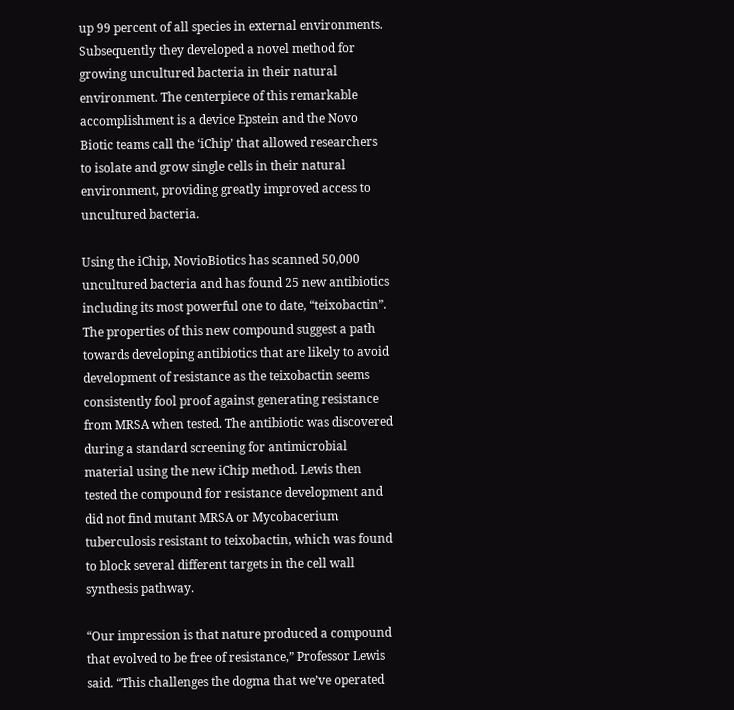up 99 percent of all species in external environments. Subsequently they developed a novel method for growing uncultured bacteria in their natural environment. The centerpiece of this remarkable accomplishment is a device Epstein and the Novo Biotic teams call the ‘iChip’ that allowed researchers to isolate and grow single cells in their natural environment, providing greatly improved access to uncultured bacteria.

Using the iChip, NovioBiotics has scanned 50,000 uncultured bacteria and has found 25 new antibiotics including its most powerful one to date, “teixobactin”. The properties of this new compound suggest a path towards developing antibiotics that are likely to avoid development of resistance as the teixobactin seems consistently fool proof against generating resistance from MRSA when tested. The antibiotic was discovered during a standard screening for antimicrobial material using the new iChip method. Lewis then tested the compound for resistance development and did not find mutant MRSA or Mycobacerium tuberculosis resistant to teixobactin, which was found to block several different targets in the cell wall synthesis pathway.

“Our impression is that nature produced a compound that evolved to be free of resistance,” Professor Lewis said. “This challenges the dogma that we’ve operated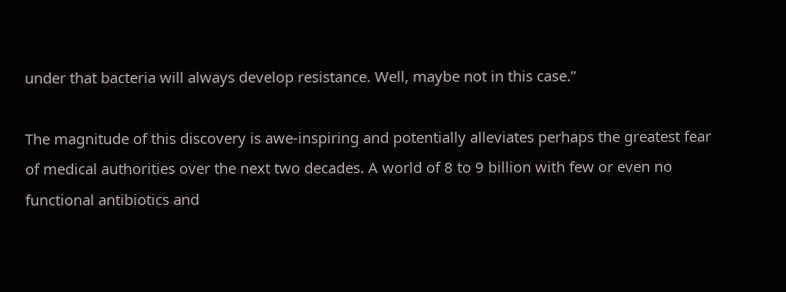under that bacteria will always develop resistance. Well, maybe not in this case.”

The magnitude of this discovery is awe-inspiring and potentially alleviates perhaps the greatest fear of medical authorities over the next two decades. A world of 8 to 9 billion with few or even no functional antibiotics and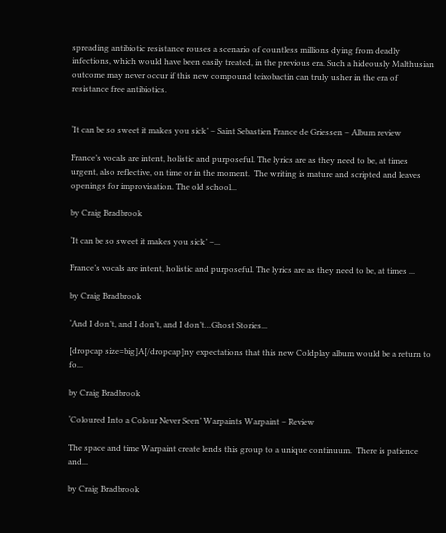spreading antibiotic resistance rouses a scenario of countless millions dying from deadly infections, which would have been easily treated, in the previous era. Such a hideously Malthusian outcome may never occur if this new compound teixobactin can truly usher in the era of resistance free antibiotics.


‘It can be so sweet it makes you sick’ – Saint Sebastien France de Griessen – Album review

France’s vocals are intent, holistic and purposeful. The lyrics are as they need to be, at times urgent, also reflective, on time or in the moment.  The writing is mature and scripted and leaves openings for improvisation. The old school...

by Craig Bradbrook

‘It can be so sweet it makes you sick’ –...

France’s vocals are intent, holistic and purposeful. The lyrics are as they need to be, at times ...

by Craig Bradbrook

‘And I don’t, and I don’t, and I don’t…Ghost Stories...

[dropcap size=big]A[/dropcap]ny expectations that this new Coldplay album would be a return to fo...

by Craig Bradbrook

‘Coloured Into a Colour Never Seen’ Warpaints Warpaint – Review

The space and time Warpaint create lends this group to a unique continuum.  There is patience and...

by Craig Bradbrook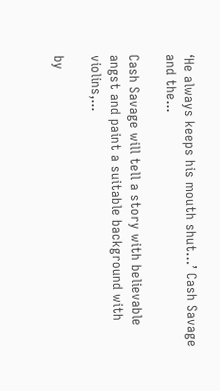‘He always keeps his mouth shut…’ Cash Savage and the...

Cash Savage will tell a story with believable angst and paint a suitable background with violins,...

by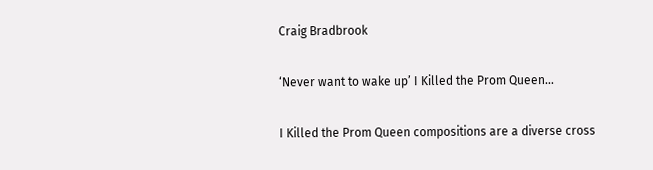Craig Bradbrook

‘Never want to wake up’ I Killed the Prom Queen...

I Killed the Prom Queen compositions are a diverse cross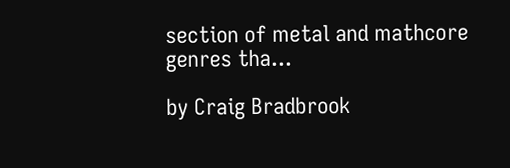section of metal and mathcore genres tha...

by Craig Bradbrook